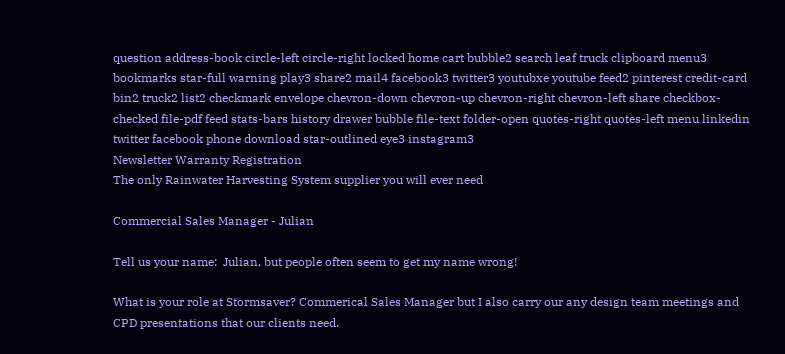question address-book circle-left circle-right locked home cart bubble2 search leaf truck clipboard menu3 bookmarks star-full warning play3 share2 mail4 facebook3 twitter3 youtubxe youtube feed2 pinterest credit-card bin2 truck2 list2 checkmark envelope chevron-down chevron-up chevron-right chevron-left share checkbox-checked file-pdf feed stats-bars history drawer bubble file-text folder-open quotes-right quotes-left menu linkedin twitter facebook phone download star-outlined eye3 instagram3
Newsletter Warranty Registration
The only Rainwater Harvesting System supplier you will ever need

Commercial Sales Manager - Julian

Tell us your name:  Julian, but people often seem to get my name wrong!

What is your role at Stormsaver? Commerical Sales Manager but I also carry our any design team meetings and CPD presentations that our clients need.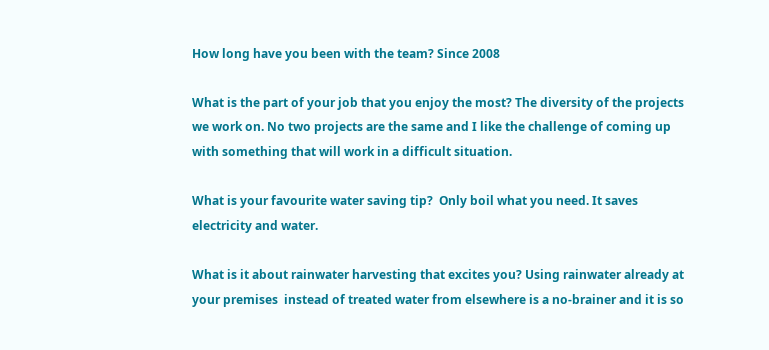How long have you been with the team? Since 2008

What is the part of your job that you enjoy the most? The diversity of the projects we work on. No two projects are the same and I like the challenge of coming up with something that will work in a difficult situation.

What is your favourite water saving tip?  Only boil what you need. It saves electricity and water.

What is it about rainwater harvesting that excites you? Using rainwater already at your premises  instead of treated water from elsewhere is a no-brainer and it is so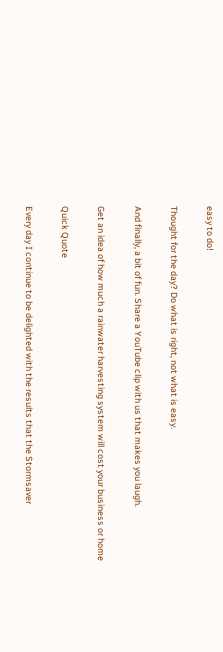easy to do!

Thought for the day? Do what is right, not what is easy.

And finally, a bit of fun. Share a YouTube clip with us that makes you laugh.

Get an idea of how much a rainwater harvesting system will cost your business or home

Quick Quote

Every day I continue to be delighted with the results that the Stormsaver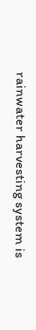rainwater harvesting system is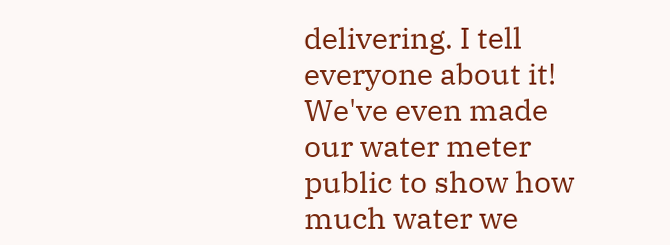delivering. I tell everyone about it! We've even made our water meter public to show how much water we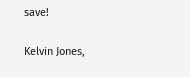save!

Kelvin Jones,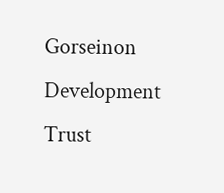Gorseinon Development Trust